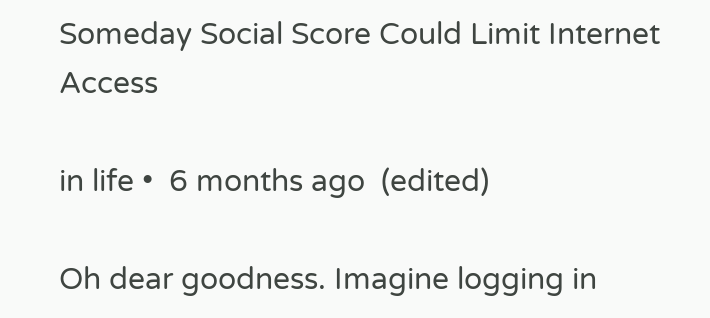Someday Social Score Could Limit Internet Access

in life •  6 months ago  (edited)

Oh dear goodness. Imagine logging in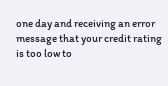one day and receiving an error message that your credit rating is too low to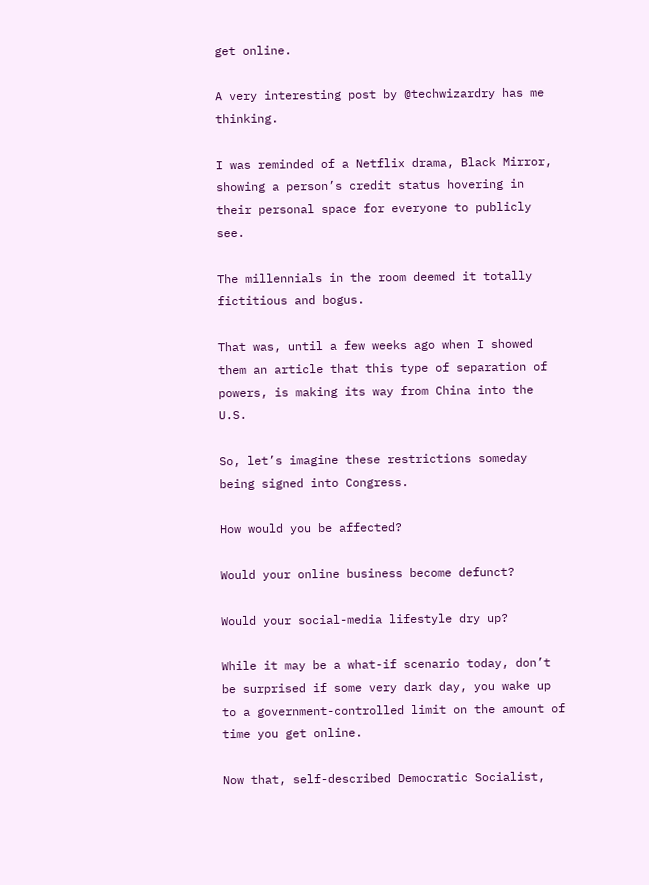get online.

A very interesting post by @techwizardry has me thinking.

I was reminded of a Netflix drama, Black Mirror, showing a person’s credit status hovering in their personal space for everyone to publicly see.

The millennials in the room deemed it totally fictitious and bogus.

That was, until a few weeks ago when I showed them an article that this type of separation of powers, is making its way from China into the U.S.

So, let’s imagine these restrictions someday being signed into Congress.

How would you be affected?

Would your online business become defunct?

Would your social-media lifestyle dry up?

While it may be a what-if scenario today, don’t be surprised if some very dark day, you wake up to a government-controlled limit on the amount of time you get online.

Now that, self-described Democratic Socialist,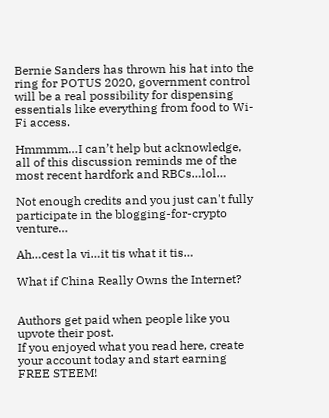Bernie Sanders has thrown his hat into the ring for POTUS 2020, government control will be a real possibility for dispensing essentials like everything from food to Wi-Fi access.

Hmmmm…I can’t help but acknowledge, all of this discussion reminds me of the most recent hardfork and RBCs…lol…

Not enough credits and you just can't fully participate in the blogging-for-crypto venture…

Ah…cest la vi…it tis what it tis…

What if China Really Owns the Internet?


Authors get paid when people like you upvote their post.
If you enjoyed what you read here, create your account today and start earning FREE STEEM!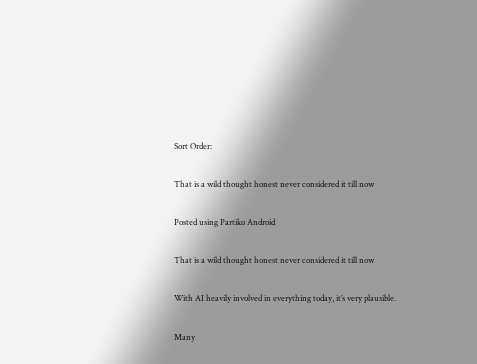Sort Order:

That is a wild thought honest never considered it till now

Posted using Partiko Android

That is a wild thought honest never considered it till now

With AI heavily involved in everything today, it’s very plausible.

Many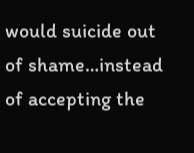would suicide out of shame…instead of accepting the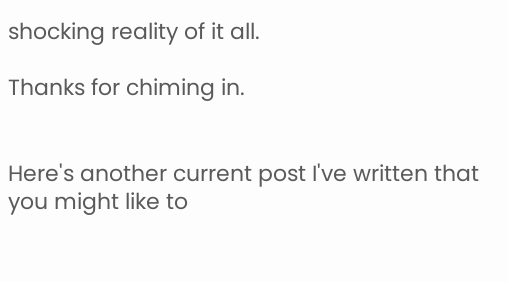shocking reality of it all.

Thanks for chiming in.


Here's another current post I've written that you might like to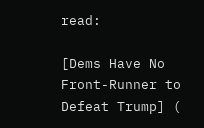read:

[Dems Have No Front-Runner to Defeat Trump] (